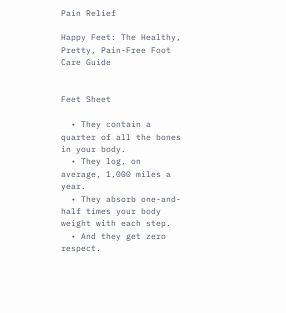Pain Relief

Happy Feet: The Healthy, Pretty, Pain-Free Foot Care Guide


Feet Sheet

  • They contain a quarter of all the bones in your body.
  • They log, on average, 1,000 miles a year.
  • They absorb one-and-half times your body weight with each step.
  • And they get zero respect.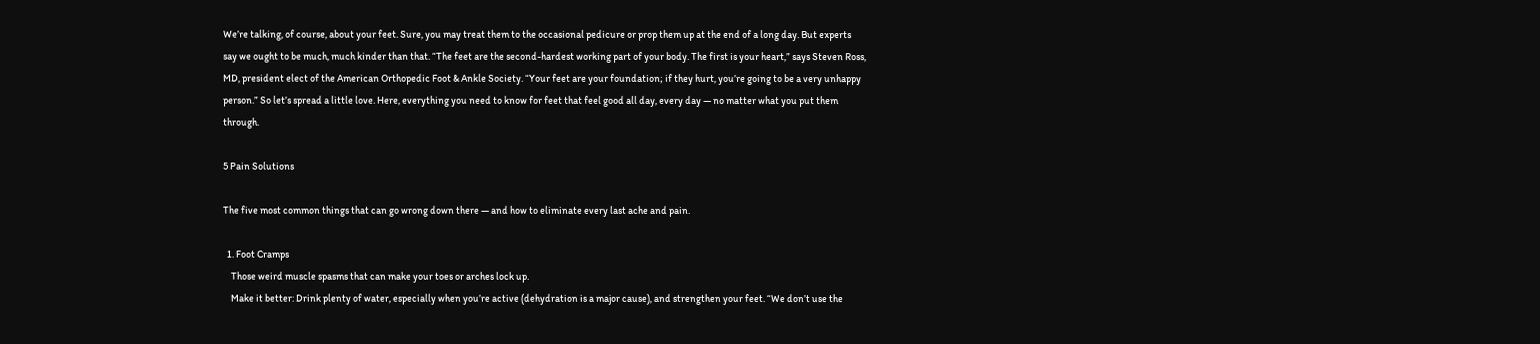We’re talking, of course, about your feet. Sure, you may treat them to the occasional pedicure or prop them up at the end of a long day. But experts say we ought to be much, much kinder than that. “The feet are the second-hardest working part of your body. The first is your heart,” says Steven Ross, MD, president elect of the American Orthopedic Foot & Ankle Society. “Your feet are your foundation; if they hurt, you’re going to be a very unhappy person.” So let’s spread a little love. Here, everything you need to know for feet that feel good all day, every day — no matter what you put them through.

5 Pain Solutions

The five most common things that can go wrong down there — and how to eliminate every last ache and pain.

  1. Foot Cramps
    Those weird muscle spasms that can make your toes or arches lock up.
    Make it better: Drink plenty of water, especially when you’re active (dehydration is a major cause), and strengthen your feet. “We don’t use the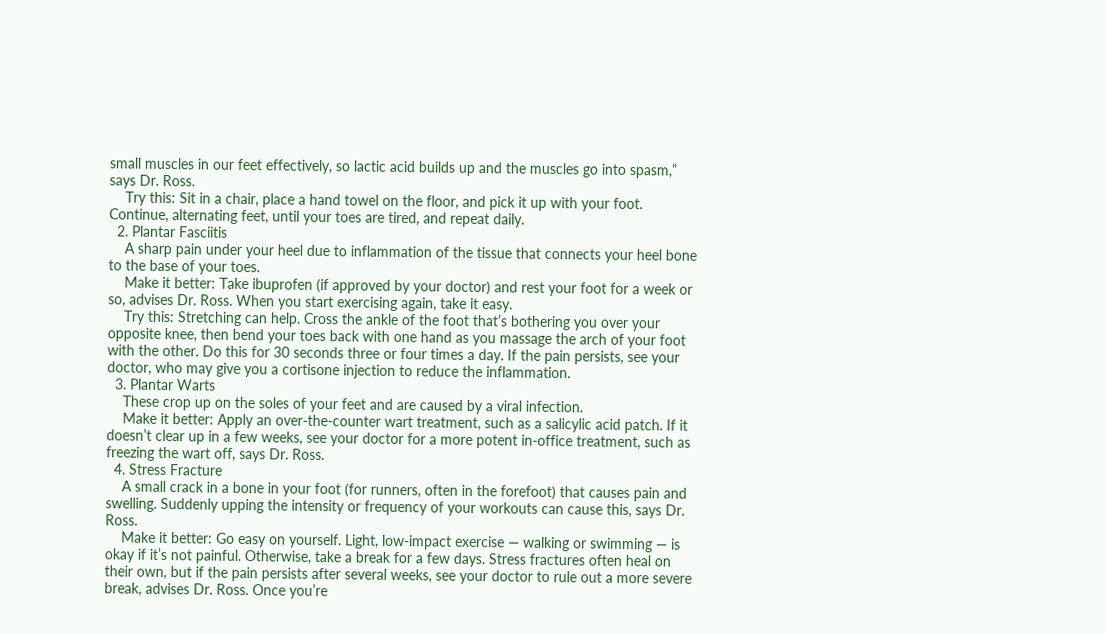small muscles in our feet effectively, so lactic acid builds up and the muscles go into spasm,” says Dr. Ross.
    Try this: Sit in a chair, place a hand towel on the floor, and pick it up with your foot. Continue, alternating feet, until your toes are tired, and repeat daily.
  2. Plantar Fasciitis
    A sharp pain under your heel due to inflammation of the tissue that connects your heel bone to the base of your toes.
    Make it better: Take ibuprofen (if approved by your doctor) and rest your foot for a week or so, advises Dr. Ross. When you start exercising again, take it easy.
    Try this: Stretching can help. Cross the ankle of the foot that’s bothering you over your opposite knee, then bend your toes back with one hand as you massage the arch of your foot with the other. Do this for 30 seconds three or four times a day. If the pain persists, see your doctor, who may give you a cortisone injection to reduce the inflammation.
  3. Plantar Warts
    These crop up on the soles of your feet and are caused by a viral infection.
    Make it better: Apply an over-the-counter wart treatment, such as a salicylic acid patch. If it doesn’t clear up in a few weeks, see your doctor for a more potent in-office treatment, such as freezing the wart off, says Dr. Ross.
  4. Stress Fracture
    A small crack in a bone in your foot (for runners, often in the forefoot) that causes pain and swelling. Suddenly upping the intensity or frequency of your workouts can cause this, says Dr. Ross.
    Make it better: Go easy on yourself. Light, low-impact exercise — walking or swimming — is okay if it’s not painful. Otherwise, take a break for a few days. Stress fractures often heal on their own, but if the pain persists after several weeks, see your doctor to rule out a more severe break, advises Dr. Ross. Once you’re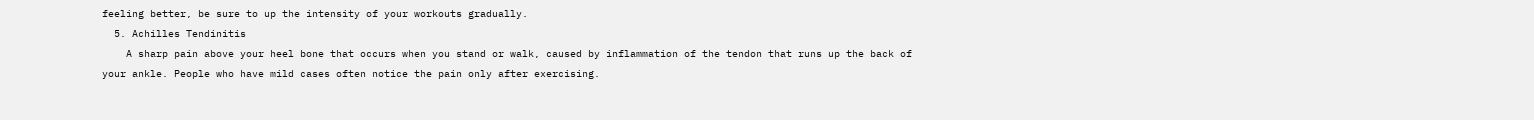feeling better, be sure to up the intensity of your workouts gradually.
  5. Achilles Tendinitis
    A sharp pain above your heel bone that occurs when you stand or walk, caused by inflammation of the tendon that runs up the back of your ankle. People who have mild cases often notice the pain only after exercising.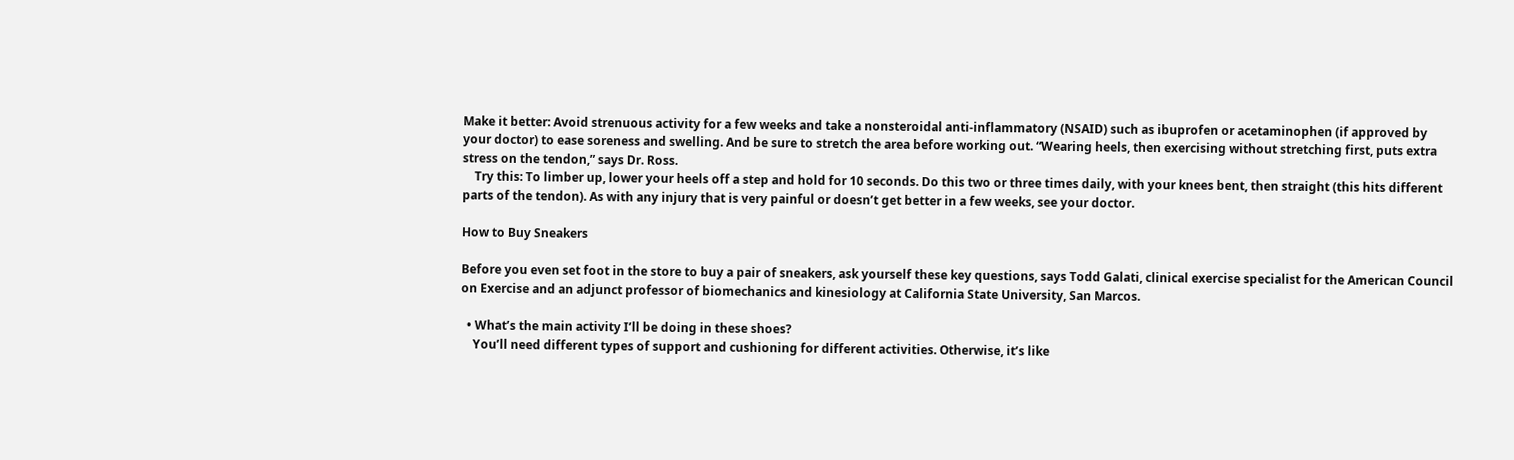Make it better: Avoid strenuous activity for a few weeks and take a nonsteroidal anti-inflammatory (NSAID) such as ibuprofen or acetaminophen (if approved by your doctor) to ease soreness and swelling. And be sure to stretch the area before working out. “Wearing heels, then exercising without stretching first, puts extra stress on the tendon,” says Dr. Ross.
    Try this: To limber up, lower your heels off a step and hold for 10 seconds. Do this two or three times daily, with your knees bent, then straight (this hits different parts of the tendon). As with any injury that is very painful or doesn’t get better in a few weeks, see your doctor.

How to Buy Sneakers

Before you even set foot in the store to buy a pair of sneakers, ask yourself these key questions, says Todd Galati, clinical exercise specialist for the American Council on Exercise and an adjunct professor of biomechanics and kinesiology at California State University, San Marcos.

  • What’s the main activity I’ll be doing in these shoes?
    You’ll need different types of support and cushioning for different activities. Otherwise, it’s like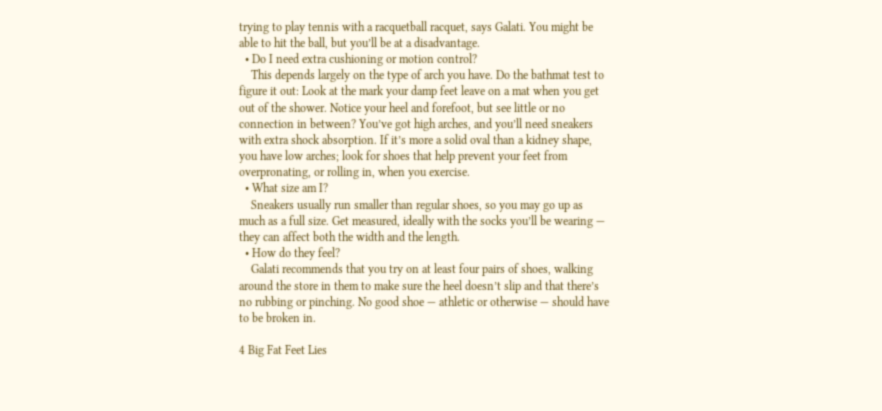trying to play tennis with a racquetball racquet, says Galati. You might be able to hit the ball, but you’ll be at a disadvantage.
  • Do I need extra cushioning or motion control?
    This depends largely on the type of arch you have. Do the bathmat test to figure it out: Look at the mark your damp feet leave on a mat when you get out of the shower. Notice your heel and forefoot, but see little or no connection in between? You’ve got high arches, and you’ll need sneakers with extra shock absorption. If it’s more a solid oval than a kidney shape, you have low arches; look for shoes that help prevent your feet from overpronating, or rolling in, when you exercise.
  • What size am I?
    Sneakers usually run smaller than regular shoes, so you may go up as much as a full size. Get measured, ideally with the socks you’ll be wearing — they can affect both the width and the length.
  • How do they feel?
    Galati recommends that you try on at least four pairs of shoes, walking around the store in them to make sure the heel doesn’t slip and that there’s no rubbing or pinching. No good shoe — athletic or otherwise — should have to be broken in.

4 Big Fat Feet Lies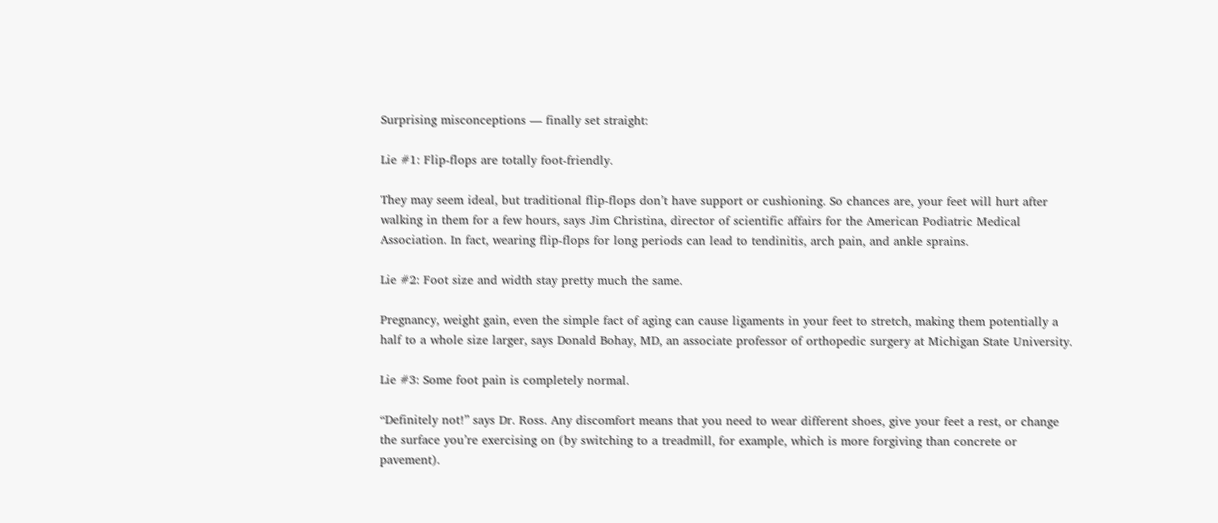Surprising misconceptions — finally set straight:

Lie #1: Flip-flops are totally foot-friendly.

They may seem ideal, but traditional flip-flops don’t have support or cushioning. So chances are, your feet will hurt after walking in them for a few hours, says Jim Christina, director of scientific affairs for the American Podiatric Medical Association. In fact, wearing flip-flops for long periods can lead to tendinitis, arch pain, and ankle sprains.

Lie #2: Foot size and width stay pretty much the same.

Pregnancy, weight gain, even the simple fact of aging can cause ligaments in your feet to stretch, making them potentially a half to a whole size larger, says Donald Bohay, MD, an associate professor of orthopedic surgery at Michigan State University.

Lie #3: Some foot pain is completely normal.

“Definitely not!” says Dr. Ross. Any discomfort means that you need to wear different shoes, give your feet a rest, or change the surface you’re exercising on (by switching to a treadmill, for example, which is more forgiving than concrete or pavement).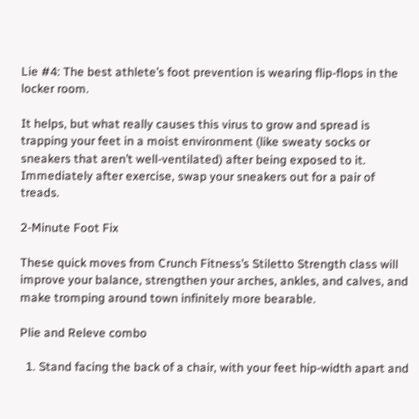Lie #4: The best athlete’s foot prevention is wearing flip-flops in the locker room.

It helps, but what really causes this virus to grow and spread is trapping your feet in a moist environment (like sweaty socks or sneakers that aren’t well-ventilated) after being exposed to it. Immediately after exercise, swap your sneakers out for a pair of treads.

2-Minute Foot Fix

These quick moves from Crunch Fitness’s Stiletto Strength class will improve your balance, strengthen your arches, ankles, and calves, and make tromping around town infinitely more bearable.

Plie and Releve combo

  1. Stand facing the back of a chair, with your feet hip-width apart and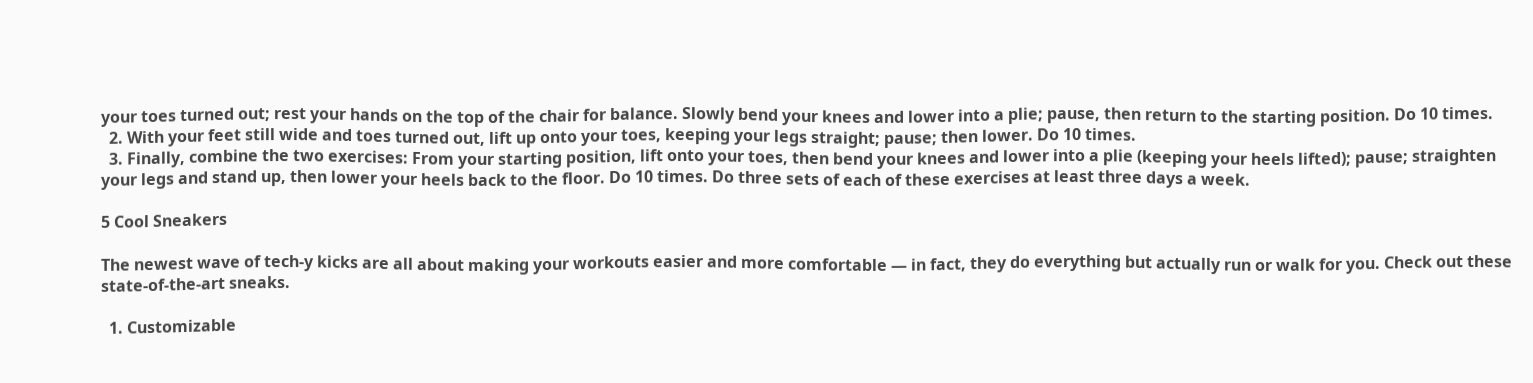your toes turned out; rest your hands on the top of the chair for balance. Slowly bend your knees and lower into a plie; pause, then return to the starting position. Do 10 times.
  2. With your feet still wide and toes turned out, lift up onto your toes, keeping your legs straight; pause; then lower. Do 10 times.
  3. Finally, combine the two exercises: From your starting position, lift onto your toes, then bend your knees and lower into a plie (keeping your heels lifted); pause; straighten your legs and stand up, then lower your heels back to the floor. Do 10 times. Do three sets of each of these exercises at least three days a week.

5 Cool Sneakers

The newest wave of tech-y kicks are all about making your workouts easier and more comfortable — in fact, they do everything but actually run or walk for you. Check out these state-of-the-art sneaks.

  1. Customizable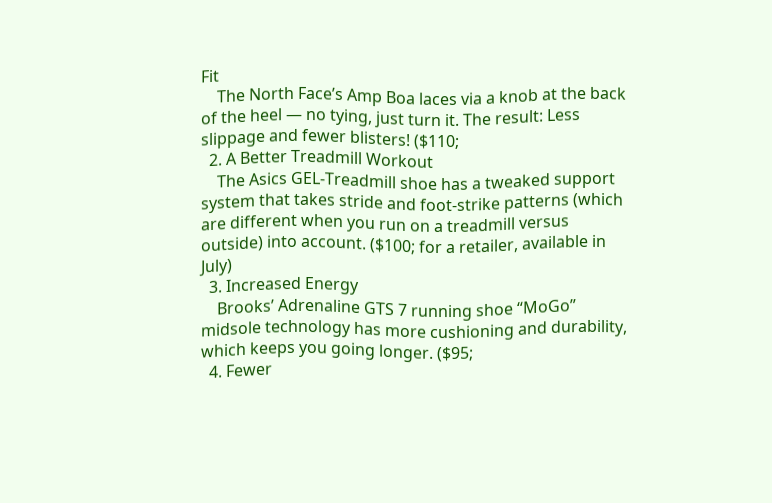Fit
    The North Face’s Amp Boa laces via a knob at the back of the heel — no tying, just turn it. The result: Less slippage and fewer blisters! ($110;
  2. A Better Treadmill Workout
    The Asics GEL-Treadmill shoe has a tweaked support system that takes stride and foot-strike patterns (which are different when you run on a treadmill versus outside) into account. ($100; for a retailer, available in July)
  3. Increased Energy
    Brooks’ Adrenaline GTS 7 running shoe “MoGo” midsole technology has more cushioning and durability, which keeps you going longer. ($95;
  4. Fewer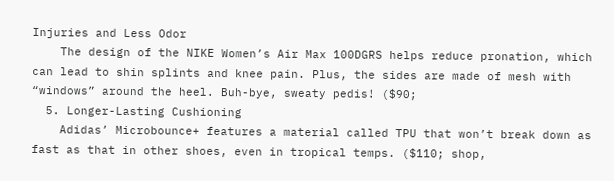Injuries and Less Odor
    The design of the NIKE Women’s Air Max 100DGRS helps reduce pronation, which can lead to shin splints and knee pain. Plus, the sides are made of mesh with “windows” around the heel. Buh-bye, sweaty pedis! ($90;
  5. Longer-Lasting Cushioning
    Adidas’ Microbounce+ features a material called TPU that won’t break down as fast as that in other shoes, even in tropical temps. ($110; shop,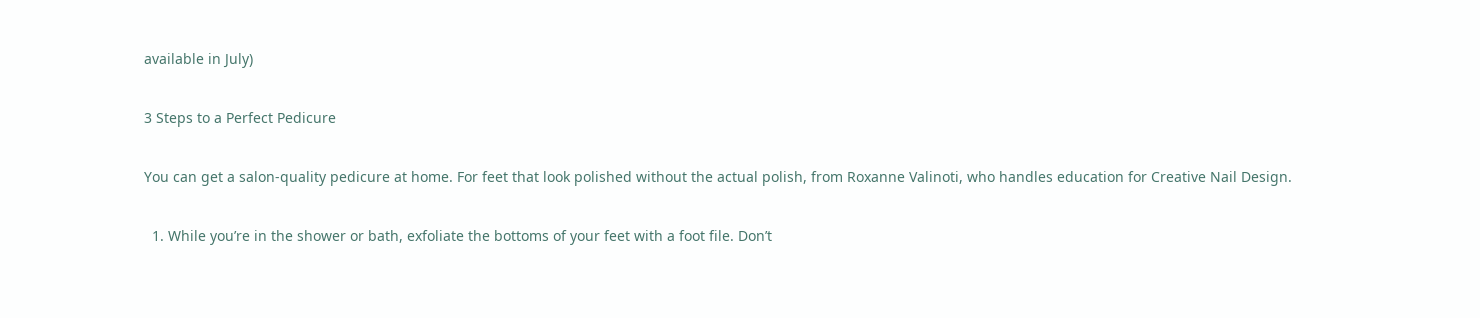available in July)

3 Steps to a Perfect Pedicure

You can get a salon-quality pedicure at home. For feet that look polished without the actual polish, from Roxanne Valinoti, who handles education for Creative Nail Design.

  1. While you’re in the shower or bath, exfoliate the bottoms of your feet with a foot file. Don’t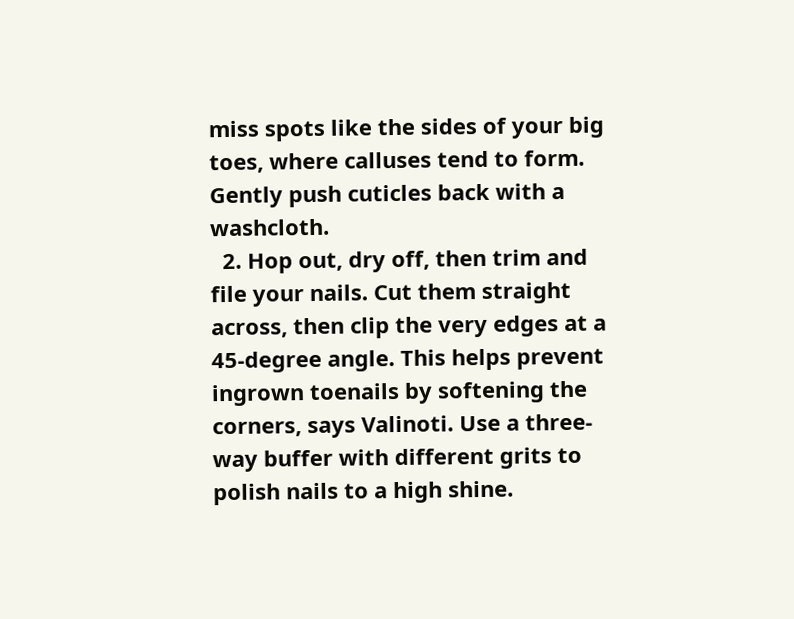miss spots like the sides of your big toes, where calluses tend to form. Gently push cuticles back with a washcloth.
  2. Hop out, dry off, then trim and file your nails. Cut them straight across, then clip the very edges at a 45-degree angle. This helps prevent ingrown toenails by softening the corners, says Valinoti. Use a three-way buffer with different grits to polish nails to a high shine.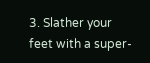3. Slather your feet with a super-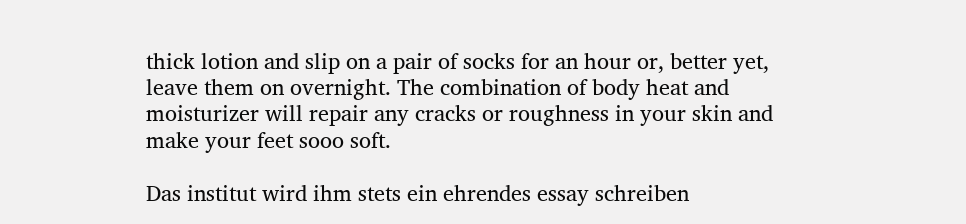thick lotion and slip on a pair of socks for an hour or, better yet, leave them on overnight. The combination of body heat and moisturizer will repair any cracks or roughness in your skin and make your feet sooo soft.

Das institut wird ihm stets ein ehrendes essay schreiben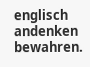englisch andenken bewahren.